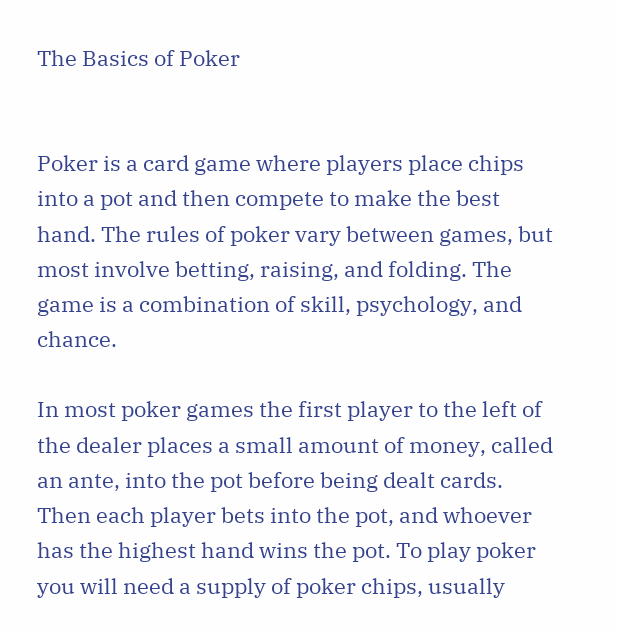The Basics of Poker


Poker is a card game where players place chips into a pot and then compete to make the best hand. The rules of poker vary between games, but most involve betting, raising, and folding. The game is a combination of skill, psychology, and chance.

In most poker games the first player to the left of the dealer places a small amount of money, called an ante, into the pot before being dealt cards. Then each player bets into the pot, and whoever has the highest hand wins the pot. To play poker you will need a supply of poker chips, usually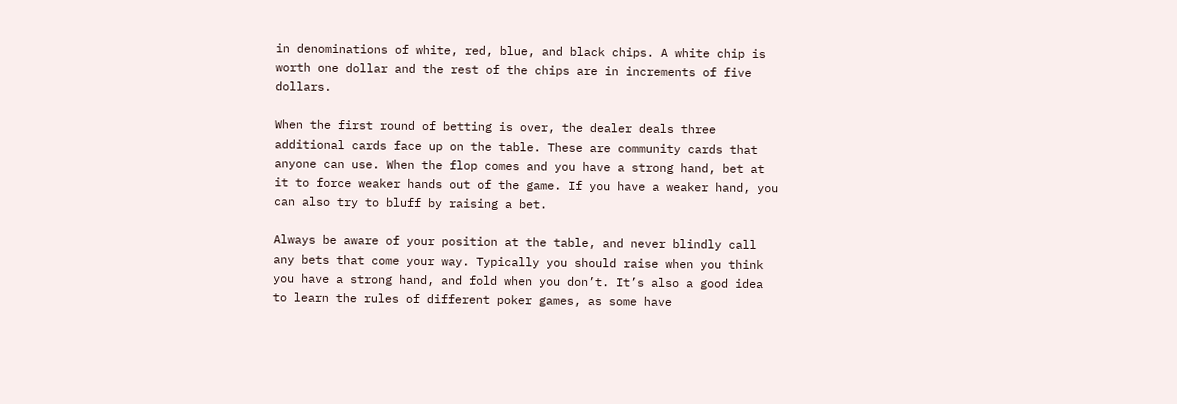in denominations of white, red, blue, and black chips. A white chip is worth one dollar and the rest of the chips are in increments of five dollars.

When the first round of betting is over, the dealer deals three additional cards face up on the table. These are community cards that anyone can use. When the flop comes and you have a strong hand, bet at it to force weaker hands out of the game. If you have a weaker hand, you can also try to bluff by raising a bet.

Always be aware of your position at the table, and never blindly call any bets that come your way. Typically you should raise when you think you have a strong hand, and fold when you don’t. It’s also a good idea to learn the rules of different poker games, as some have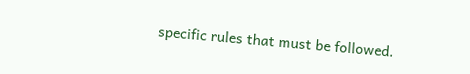specific rules that must be followed.